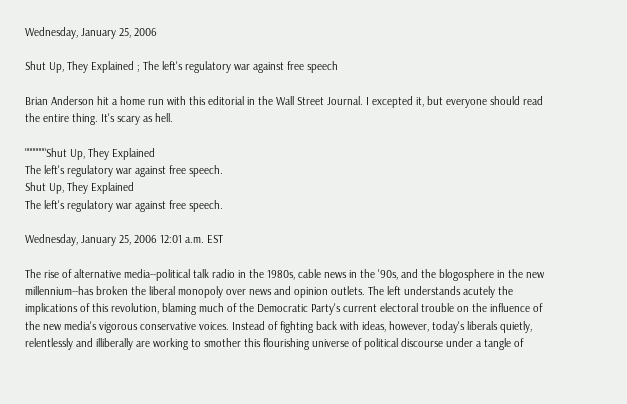Wednesday, January 25, 2006

Shut Up, They Explained ; The left's regulatory war against free speech

Brian Anderson hit a home run with this editorial in the Wall Street Journal. I excepted it, but everyone should read the entire thing. It's scary as hell.

"""""""Shut Up, They Explained
The left's regulatory war against free speech.
Shut Up, They Explained
The left's regulatory war against free speech.

Wednesday, January 25, 2006 12:01 a.m. EST

The rise of alternative media--political talk radio in the 1980s, cable news in the '90s, and the blogosphere in the new millennium--has broken the liberal monopoly over news and opinion outlets. The left understands acutely the implications of this revolution, blaming much of the Democratic Party's current electoral trouble on the influence of the new media's vigorous conservative voices. Instead of fighting back with ideas, however, today's liberals quietly, relentlessly and illiberally are working to smother this flourishing universe of political discourse under a tangle of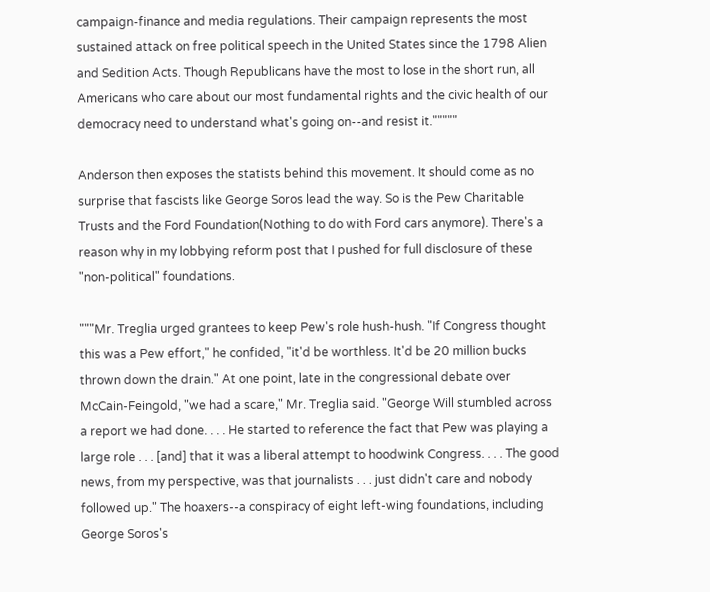campaign-finance and media regulations. Their campaign represents the most sustained attack on free political speech in the United States since the 1798 Alien and Sedition Acts. Though Republicans have the most to lose in the short run, all Americans who care about our most fundamental rights and the civic health of our democracy need to understand what's going on--and resist it."""""

Anderson then exposes the statists behind this movement. It should come as no surprise that fascists like George Soros lead the way. So is the Pew Charitable Trusts and the Ford Foundation(Nothing to do with Ford cars anymore). There's a reason why in my lobbying reform post that I pushed for full disclosure of these "non-political" foundations.

"""Mr. Treglia urged grantees to keep Pew's role hush-hush. "If Congress thought this was a Pew effort," he confided, "it'd be worthless. It'd be 20 million bucks thrown down the drain." At one point, late in the congressional debate over McCain-Feingold, "we had a scare," Mr. Treglia said. "George Will stumbled across a report we had done. . . . He started to reference the fact that Pew was playing a large role . . . [and] that it was a liberal attempt to hoodwink Congress. . . . The good news, from my perspective, was that journalists . . . just didn't care and nobody followed up." The hoaxers--a conspiracy of eight left-wing foundations, including George Soros's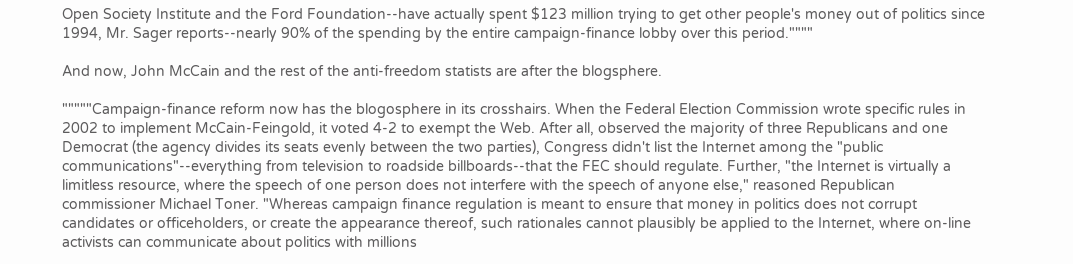Open Society Institute and the Ford Foundation--have actually spent $123 million trying to get other people's money out of politics since 1994, Mr. Sager reports--nearly 90% of the spending by the entire campaign-finance lobby over this period.""""

And now, John McCain and the rest of the anti-freedom statists are after the blogsphere.

"""""Campaign-finance reform now has the blogosphere in its crosshairs. When the Federal Election Commission wrote specific rules in 2002 to implement McCain-Feingold, it voted 4-2 to exempt the Web. After all, observed the majority of three Republicans and one Democrat (the agency divides its seats evenly between the two parties), Congress didn't list the Internet among the "public communications"--everything from television to roadside billboards--that the FEC should regulate. Further, "the Internet is virtually a limitless resource, where the speech of one person does not interfere with the speech of anyone else," reasoned Republican commissioner Michael Toner. "Whereas campaign finance regulation is meant to ensure that money in politics does not corrupt candidates or officeholders, or create the appearance thereof, such rationales cannot plausibly be applied to the Internet, where on-line activists can communicate about politics with millions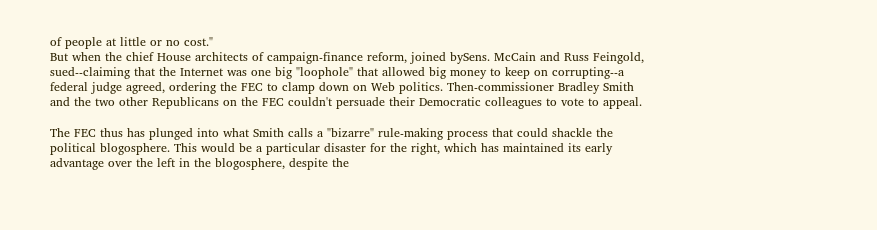of people at little or no cost."
But when the chief House architects of campaign-finance reform, joined bySens. McCain and Russ Feingold, sued--claiming that the Internet was one big "loophole" that allowed big money to keep on corrupting--a federal judge agreed, ordering the FEC to clamp down on Web politics. Then-commissioner Bradley Smith and the two other Republicans on the FEC couldn't persuade their Democratic colleagues to vote to appeal.

The FEC thus has plunged into what Smith calls a "bizarre" rule-making process that could shackle the political blogosphere. This would be a particular disaster for the right, which has maintained its early advantage over the left in the blogosphere, despite the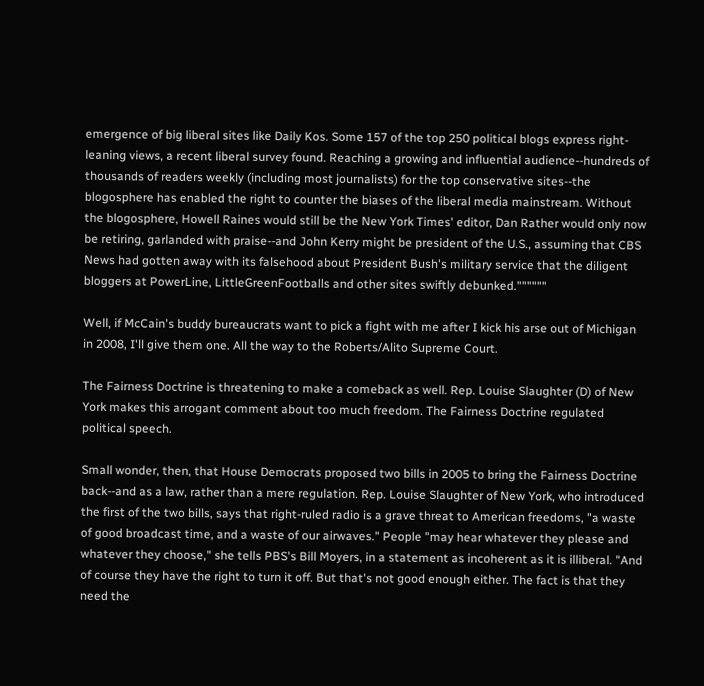emergence of big liberal sites like Daily Kos. Some 157 of the top 250 political blogs express right-leaning views, a recent liberal survey found. Reaching a growing and influential audience--hundreds of thousands of readers weekly (including most journalists) for the top conservative sites--the blogosphere has enabled the right to counter the biases of the liberal media mainstream. Without the blogosphere, Howell Raines would still be the New York Times' editor, Dan Rather would only now be retiring, garlanded with praise--and John Kerry might be president of the U.S., assuming that CBS News had gotten away with its falsehood about President Bush's military service that the diligent bloggers at PowerLine, LittleGreenFootballs and other sites swiftly debunked.""""""

Well, if McCain's buddy bureaucrats want to pick a fight with me after I kick his arse out of Michigan in 2008, I'll give them one. All the way to the Roberts/Alito Supreme Court.

The Fairness Doctrine is threatening to make a comeback as well. Rep. Louise Slaughter (D) of New York makes this arrogant comment about too much freedom. The Fairness Doctrine regulated political speech.

Small wonder, then, that House Democrats proposed two bills in 2005 to bring the Fairness Doctrine back--and as a law, rather than a mere regulation. Rep. Louise Slaughter of New York, who introduced the first of the two bills, says that right-ruled radio is a grave threat to American freedoms, "a waste of good broadcast time, and a waste of our airwaves." People "may hear whatever they please and whatever they choose," she tells PBS's Bill Moyers, in a statement as incoherent as it is illiberal. "And of course they have the right to turn it off. But that's not good enough either. The fact is that they need the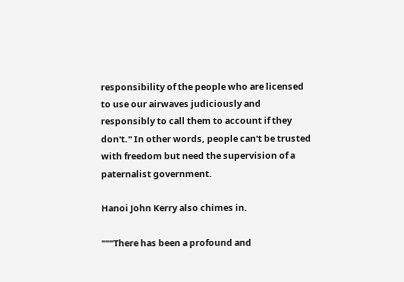responsibility of the people who are licensed to use our airwaves judiciously and responsibly to call them to account if they don't." In other words, people can't be trusted with freedom but need the supervision of a paternalist government.

Hanoi John Kerry also chimes in.

"""There has been a profound and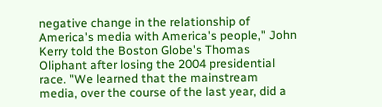negative change in the relationship of America's media with America's people," John Kerry told the Boston Globe's Thomas Oliphant after losing the 2004 presidential race. "We learned that the mainstream media, over the course of the last year, did a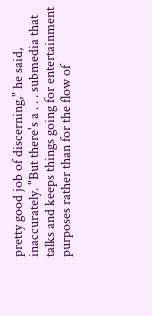pretty good job of discerning," he said, inaccurately. "But there's a . . . submedia that talks and keeps things going for entertainment purposes rather than for the flow of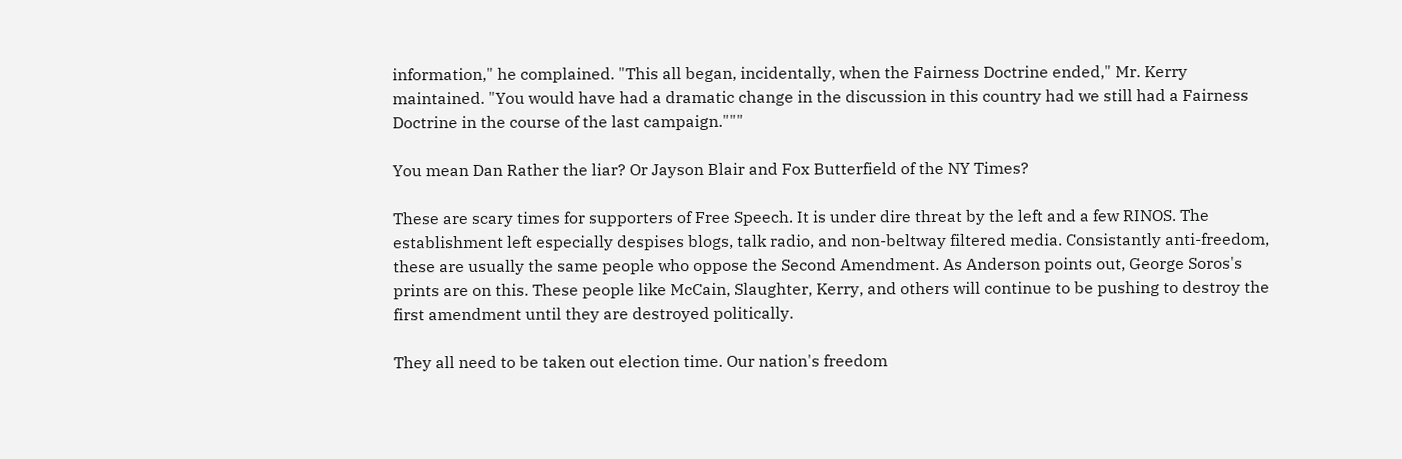information," he complained. "This all began, incidentally, when the Fairness Doctrine ended," Mr. Kerry maintained. "You would have had a dramatic change in the discussion in this country had we still had a Fairness Doctrine in the course of the last campaign."""

You mean Dan Rather the liar? Or Jayson Blair and Fox Butterfield of the NY Times?

These are scary times for supporters of Free Speech. It is under dire threat by the left and a few RINOS. The establishment left especially despises blogs, talk radio, and non-beltway filtered media. Consistantly anti-freedom, these are usually the same people who oppose the Second Amendment. As Anderson points out, George Soros's prints are on this. These people like McCain, Slaughter, Kerry, and others will continue to be pushing to destroy the first amendment until they are destroyed politically.

They all need to be taken out election time. Our nation's freedom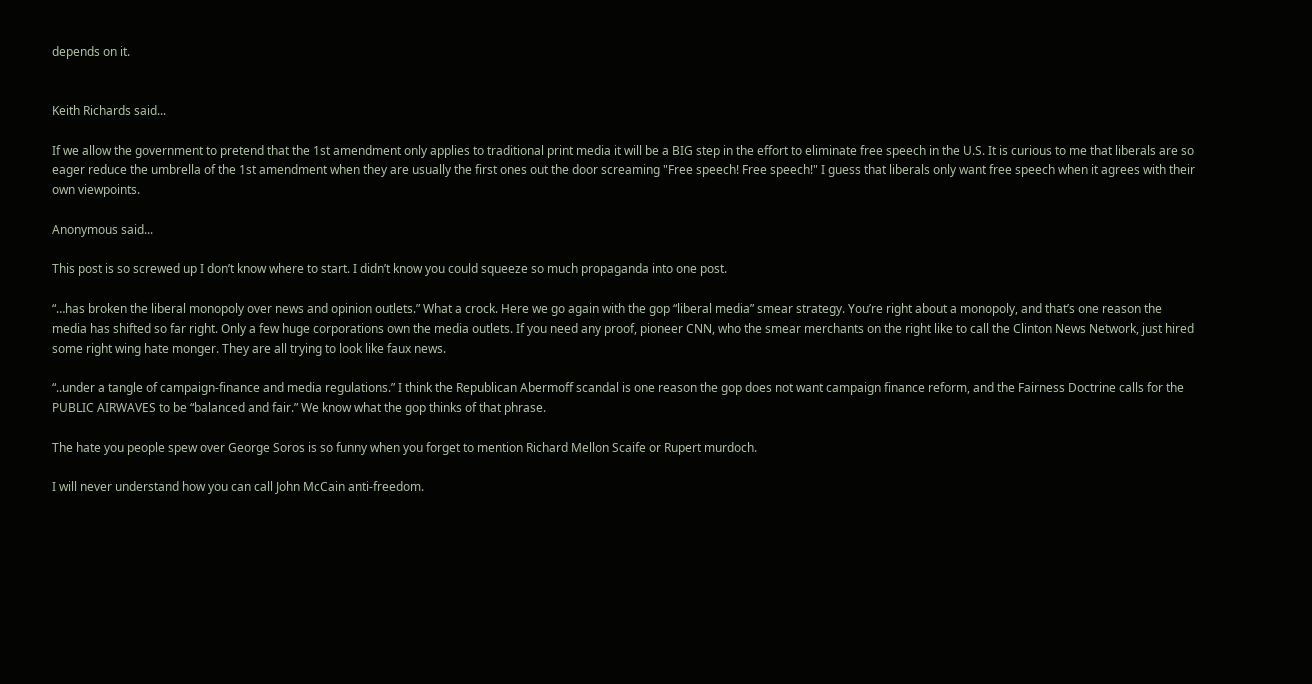depends on it.


Keith Richards said...

If we allow the government to pretend that the 1st amendment only applies to traditional print media it will be a BIG step in the effort to eliminate free speech in the U.S. It is curious to me that liberals are so eager reduce the umbrella of the 1st amendment when they are usually the first ones out the door screaming "Free speech! Free speech!" I guess that liberals only want free speech when it agrees with their own viewpoints.

Anonymous said...

This post is so screwed up I don’t know where to start. I didn’t know you could squeeze so much propaganda into one post.

“…has broken the liberal monopoly over news and opinion outlets.” What a crock. Here we go again with the gop “liberal media” smear strategy. You’re right about a monopoly, and that’s one reason the media has shifted so far right. Only a few huge corporations own the media outlets. If you need any proof, pioneer CNN, who the smear merchants on the right like to call the Clinton News Network, just hired some right wing hate monger. They are all trying to look like faux news.

“..under a tangle of campaign-finance and media regulations.” I think the Republican Abermoff scandal is one reason the gop does not want campaign finance reform, and the Fairness Doctrine calls for the PUBLIC AIRWAVES to be “balanced and fair.” We know what the gop thinks of that phrase.

The hate you people spew over George Soros is so funny when you forget to mention Richard Mellon Scaife or Rupert murdoch.

I will never understand how you can call John McCain anti-freedom.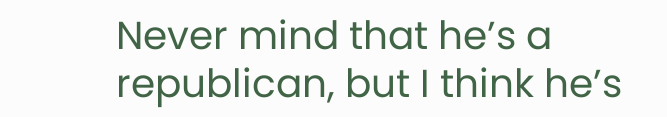Never mind that he’s a republican, but I think he’s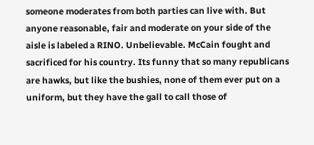someone moderates from both parties can live with. But anyone reasonable, fair and moderate on your side of the aisle is labeled a RINO. Unbelievable. McCain fought and sacrificed for his country. Its funny that so many republicans are hawks, but like the bushies, none of them ever put on a uniform, but they have the gall to call those of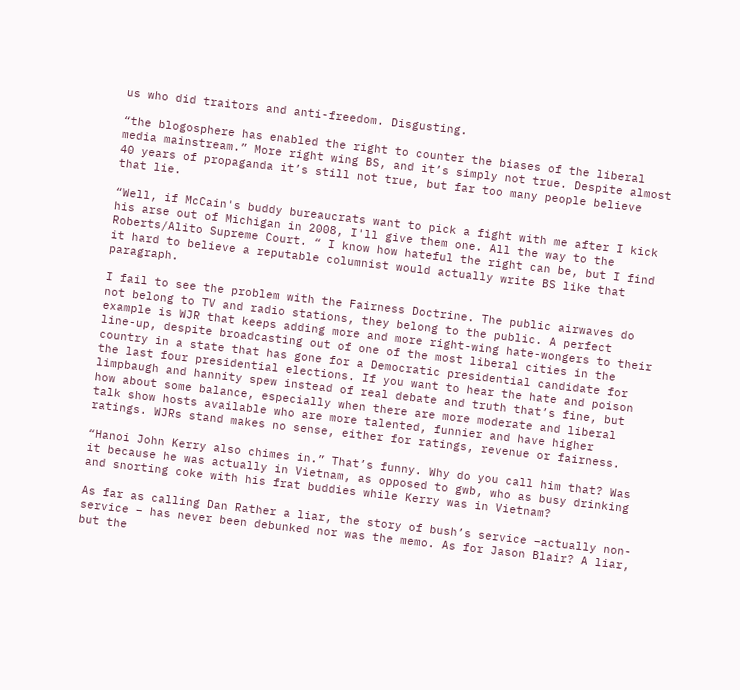us who did traitors and anti-freedom. Disgusting.

“the blogosphere has enabled the right to counter the biases of the liberal media mainstream.” More right wing BS, and it’s simply not true. Despite almost 40 years of propaganda it’s still not true, but far too many people believe that lie.

“Well, if McCain's buddy bureaucrats want to pick a fight with me after I kick his arse out of Michigan in 2008, I'll give them one. All the way to the Roberts/Alito Supreme Court. “ I know how hateful the right can be, but I find it hard to believe a reputable columnist would actually write BS like that paragraph.

I fail to see the problem with the Fairness Doctrine. The public airwaves do not belong to TV and radio stations, they belong to the public. A perfect example is WJR that keeps adding more and more right-wing hate-wongers to their line-up, despite broadcasting out of one of the most liberal cities in the country in a state that has gone for a Democratic presidential candidate for the last four presidential elections. If you want to hear the hate and poison limpbaugh and hannity spew instead of real debate and truth that’s fine, but how about some balance, especially when there are more moderate and liberal talk show hosts available who are more talented, funnier and have higher ratings. WJRs stand makes no sense, either for ratings, revenue or fairness.

“Hanoi John Kerry also chimes in.” That’s funny. Why do you call him that? Was it because he was actually in Vietnam, as opposed to gwb, who as busy drinking and snorting coke with his frat buddies while Kerry was in Vietnam?

As far as calling Dan Rather a liar, the story of bush’s service –actually non-service – has never been debunked nor was the memo. As for Jason Blair? A liar, but the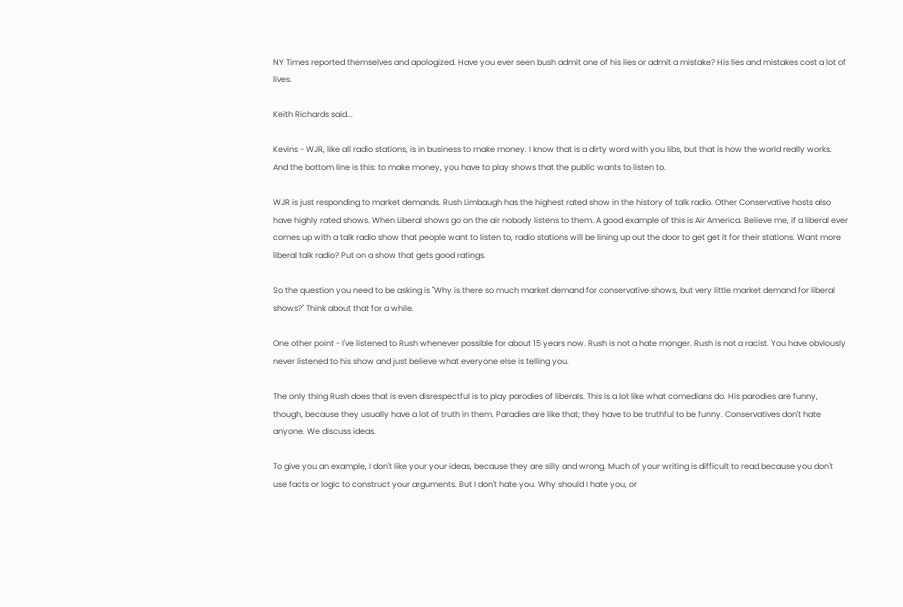NY Times reported themselves and apologized. Have you ever seen bush admit one of his lies or admit a mistake? His lies and mistakes cost a lot of lives.

Keith Richards said...

Kevins - WJR, like all radio stations, is in business to make money. I know that is a dirty word with you libs, but that is how the world really works. And the bottom line is this: to make money, you have to play shows that the public wants to listen to.

WJR is just responding to market demands. Rush Limbaugh has the highest rated show in the history of talk radio. Other Conservative hosts also have highly rated shows. When Liberal shows go on the air nobody listens to them. A good example of this is Air America. Believe me, if a liberal ever comes up with a talk radio show that people want to listen to, radio stations will be lining up out the door to get get it for their stations. Want more liberal talk radio? Put on a show that gets good ratings.

So the question you need to be asking is "Why is there so much market demand for conservative shows, but very little market demand for liberal shows?" Think about that for a while.

One other point - I've listened to Rush whenever possible for about 15 years now. Rush is not a hate monger. Rush is not a racist. You have obviously never listened to his show and just believe what everyone else is telling you.

The only thing Rush does that is even disrespectful is to play parodies of liberals. This is a lot like what comedians do. His parodies are funny, though, because they usually have a lot of truth in them. Paradies are like that; they have to be truthful to be funny. Conservatives don't hate anyone. We discuss ideas.

To give you an example, I don't like your your ideas, because they are silly and wrong. Much of your writing is difficult to read because you don't use facts or logic to construct your arguments. But I don't hate you. Why should I hate you, or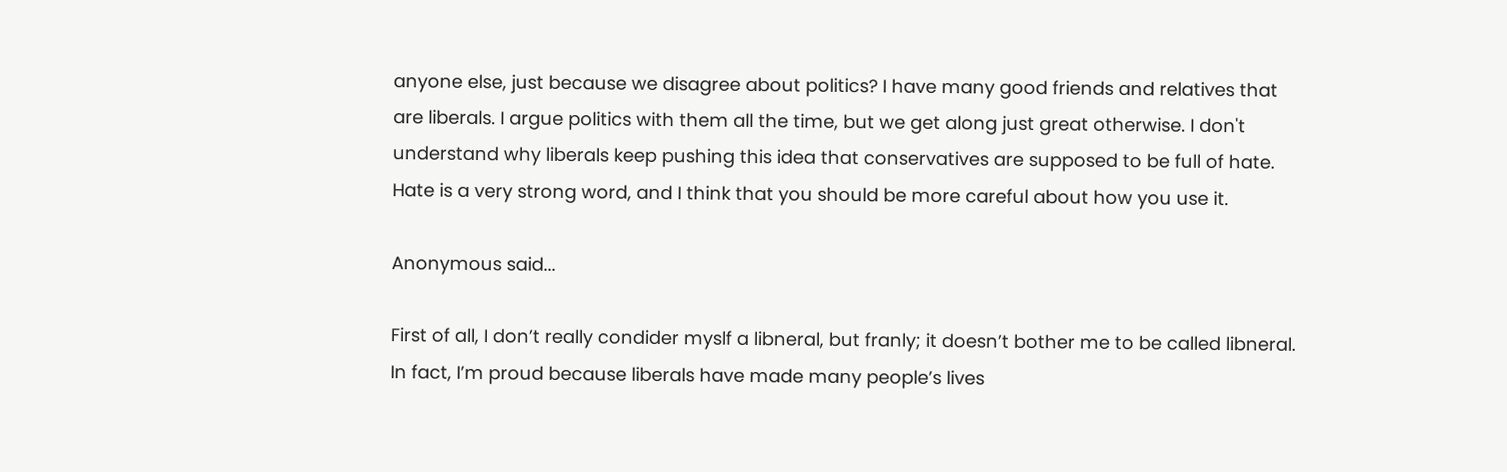anyone else, just because we disagree about politics? I have many good friends and relatives that are liberals. I argue politics with them all the time, but we get along just great otherwise. I don't understand why liberals keep pushing this idea that conservatives are supposed to be full of hate. Hate is a very strong word, and I think that you should be more careful about how you use it.

Anonymous said...

First of all, I don’t really condider myslf a libneral, but franly; it doesn’t bother me to be called libneral. In fact, I’m proud because liberals have made many people’s lives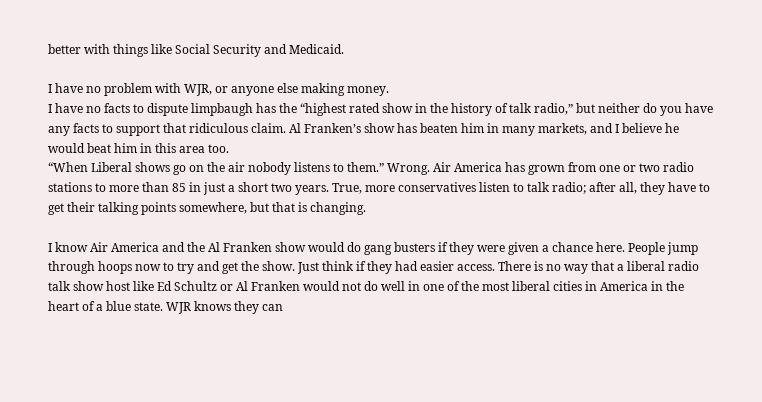better with things like Social Security and Medicaid.

I have no problem with WJR, or anyone else making money.
I have no facts to dispute limpbaugh has the “highest rated show in the history of talk radio,” but neither do you have any facts to support that ridiculous claim. Al Franken’s show has beaten him in many markets, and I believe he would beat him in this area too.
“When Liberal shows go on the air nobody listens to them.” Wrong. Air America has grown from one or two radio stations to more than 85 in just a short two years. True, more conservatives listen to talk radio; after all, they have to get their talking points somewhere, but that is changing.

I know Air America and the Al Franken show would do gang busters if they were given a chance here. People jump through hoops now to try and get the show. Just think if they had easier access. There is no way that a liberal radio talk show host like Ed Schultz or Al Franken would not do well in one of the most liberal cities in America in the heart of a blue state. WJR knows they can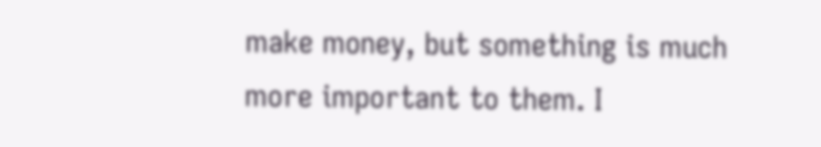make money, but something is much more important to them. I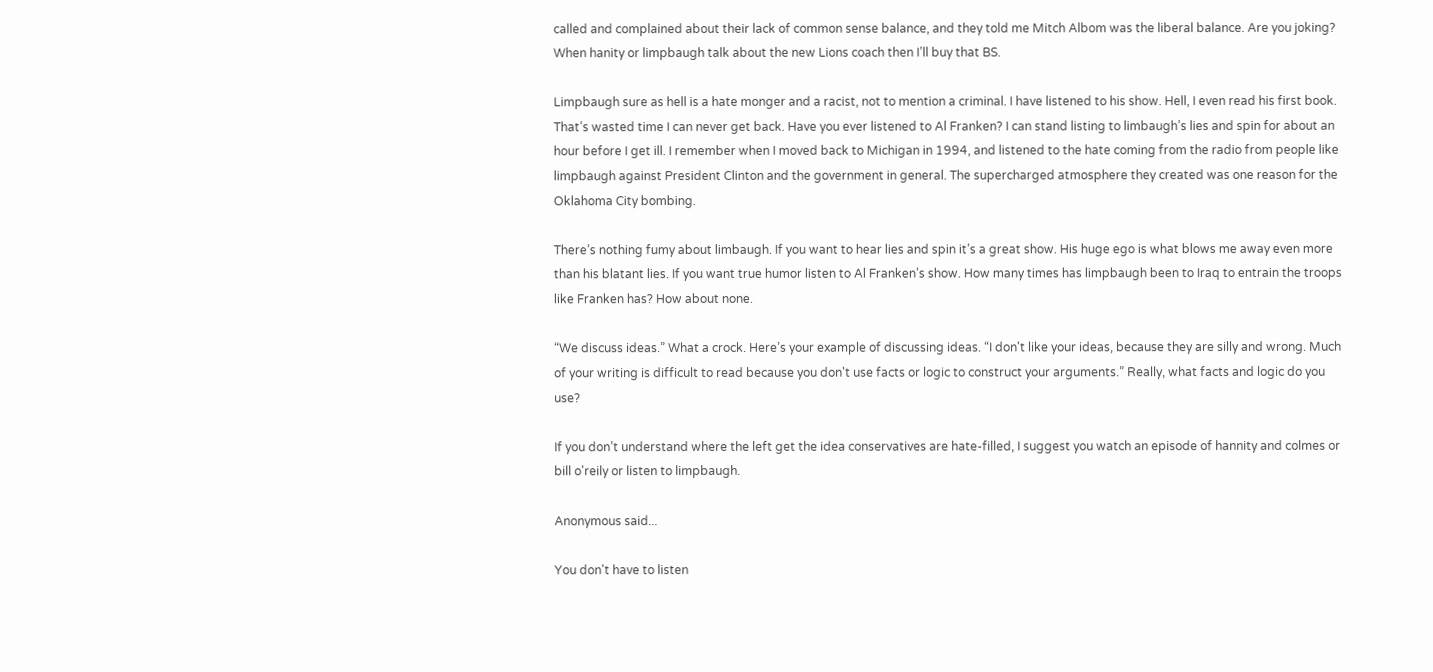called and complained about their lack of common sense balance, and they told me Mitch Albom was the liberal balance. Are you joking? When hanity or limpbaugh talk about the new Lions coach then I’ll buy that BS.

Limpbaugh sure as hell is a hate monger and a racist, not to mention a criminal. I have listened to his show. Hell, I even read his first book. That’s wasted time I can never get back. Have you ever listened to Al Franken? I can stand listing to limbaugh’s lies and spin for about an hour before I get ill. I remember when I moved back to Michigan in 1994, and listened to the hate coming from the radio from people like limpbaugh against President Clinton and the government in general. The supercharged atmosphere they created was one reason for the Oklahoma City bombing.

There’s nothing fumy about limbaugh. If you want to hear lies and spin it’s a great show. His huge ego is what blows me away even more than his blatant lies. If you want true humor listen to Al Franken’s show. How many times has limpbaugh been to Iraq to entrain the troops like Franken has? How about none.

“We discuss ideas.” What a crock. Here’s your example of discussing ideas. “I don't like your ideas, because they are silly and wrong. Much of your writing is difficult to read because you don't use facts or logic to construct your arguments.” Really, what facts and logic do you use?

If you don’t understand where the left get the idea conservatives are hate-filled, I suggest you watch an episode of hannity and colmes or bill o'reily or listen to limpbaugh.

Anonymous said...

You don't have to listen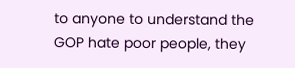to anyone to understand the GOP hate poor people, they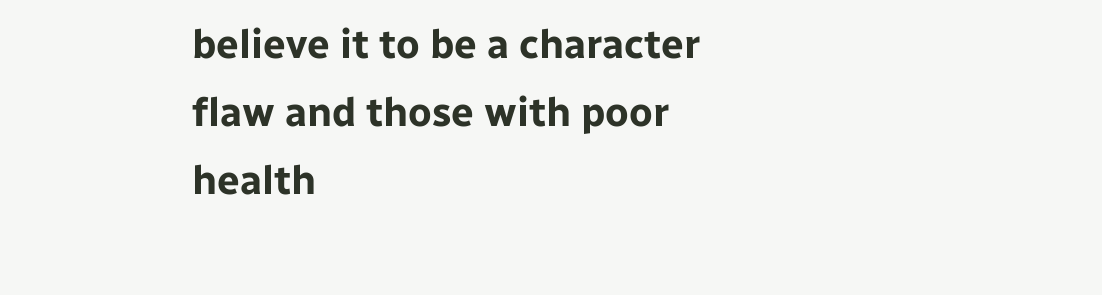believe it to be a character flaw and those with poor health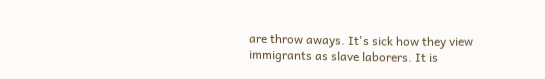are throw aways. It's sick how they view immigrants as slave laborers. It is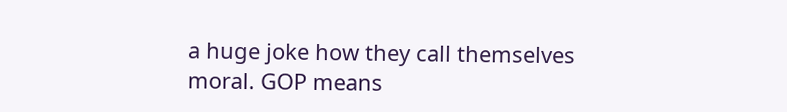a huge joke how they call themselves moral. GOP means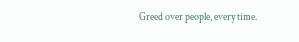Greed over people, every time.